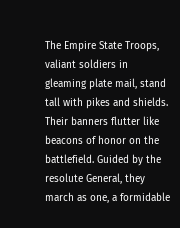The Empire State Troops, valiant soldiers in gleaming plate mail, stand tall with pikes and shields. Their banners flutter like beacons of honor on the battlefield. Guided by the resolute General, they march as one, a formidable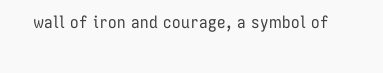wall of iron and courage, a symbol of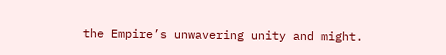the Empire’s unwavering unity and might.